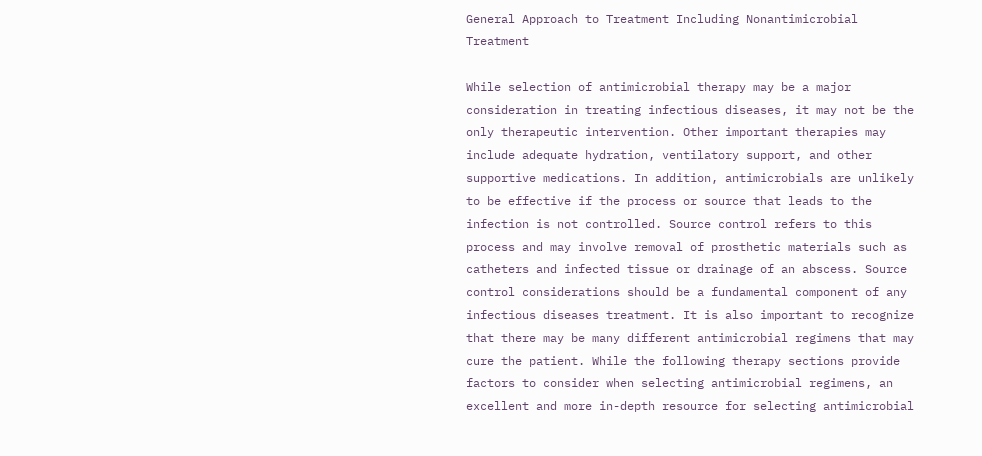General Approach to Treatment Including Nonantimicrobial Treatment

While selection of antimicrobial therapy may be a major consideration in treating infectious diseases, it may not be the only therapeutic intervention. Other important therapies may include adequate hydration, ventilatory support, and other supportive medications. In addition, antimicrobials are unlikely to be effective if the process or source that leads to the infection is not controlled. Source control refers to this process and may involve removal of prosthetic materials such as catheters and infected tissue or drainage of an abscess. Source control considerations should be a fundamental component of any infectious diseases treatment. It is also important to recognize that there may be many different antimicrobial regimens that may cure the patient. While the following therapy sections provide factors to consider when selecting antimicrobial regimens, an excellent and more in-depth resource for selecting antimicrobial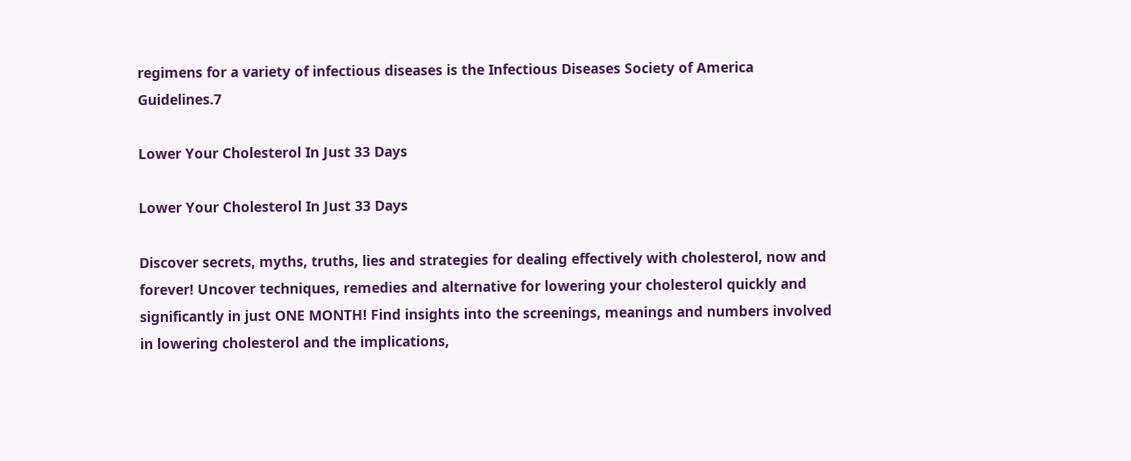regimens for a variety of infectious diseases is the Infectious Diseases Society of America Guidelines.7

Lower Your Cholesterol In Just 33 Days

Lower Your Cholesterol In Just 33 Days

Discover secrets, myths, truths, lies and strategies for dealing effectively with cholesterol, now and forever! Uncover techniques, remedies and alternative for lowering your cholesterol quickly and significantly in just ONE MONTH! Find insights into the screenings, meanings and numbers involved in lowering cholesterol and the implications,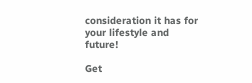consideration it has for your lifestyle and future!

Get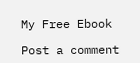My Free Ebook

Post a comment